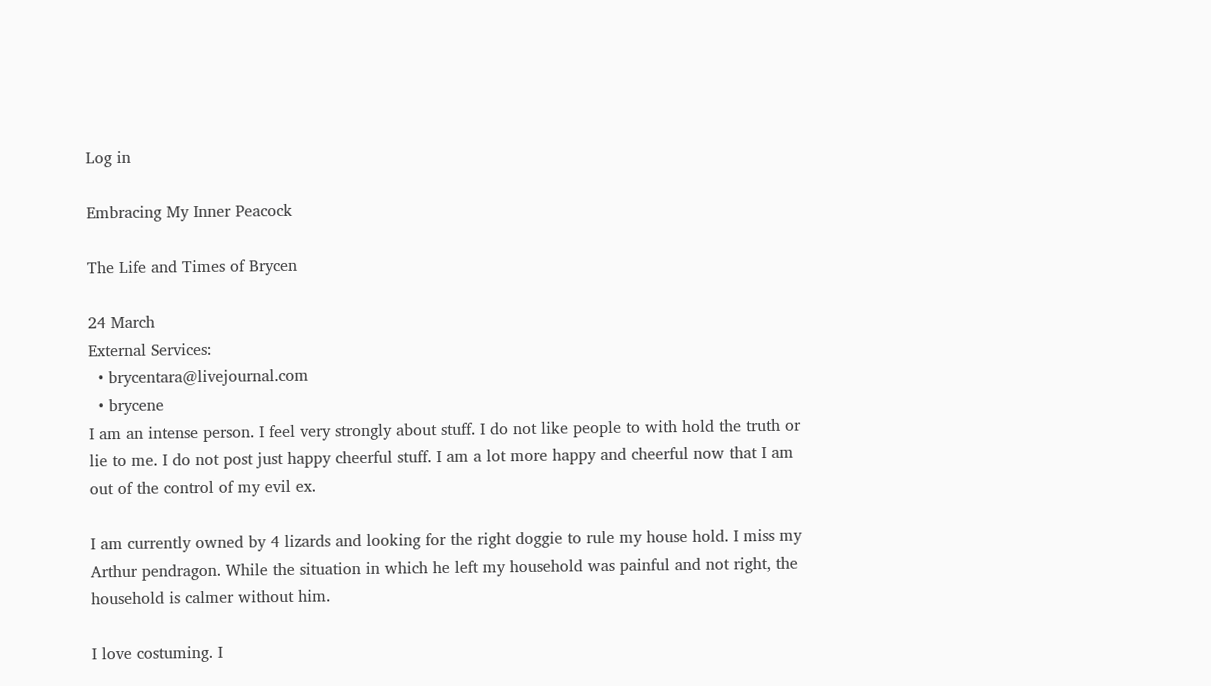Log in

Embracing My Inner Peacock

The Life and Times of Brycen

24 March
External Services:
  • brycentara@livejournal.com
  • brycene
I am an intense person. I feel very strongly about stuff. I do not like people to with hold the truth or lie to me. I do not post just happy cheerful stuff. I am a lot more happy and cheerful now that I am out of the control of my evil ex.

I am currently owned by 4 lizards and looking for the right doggie to rule my house hold. I miss my Arthur pendragon. While the situation in which he left my household was painful and not right, the household is calmer without him.

I love costuming. I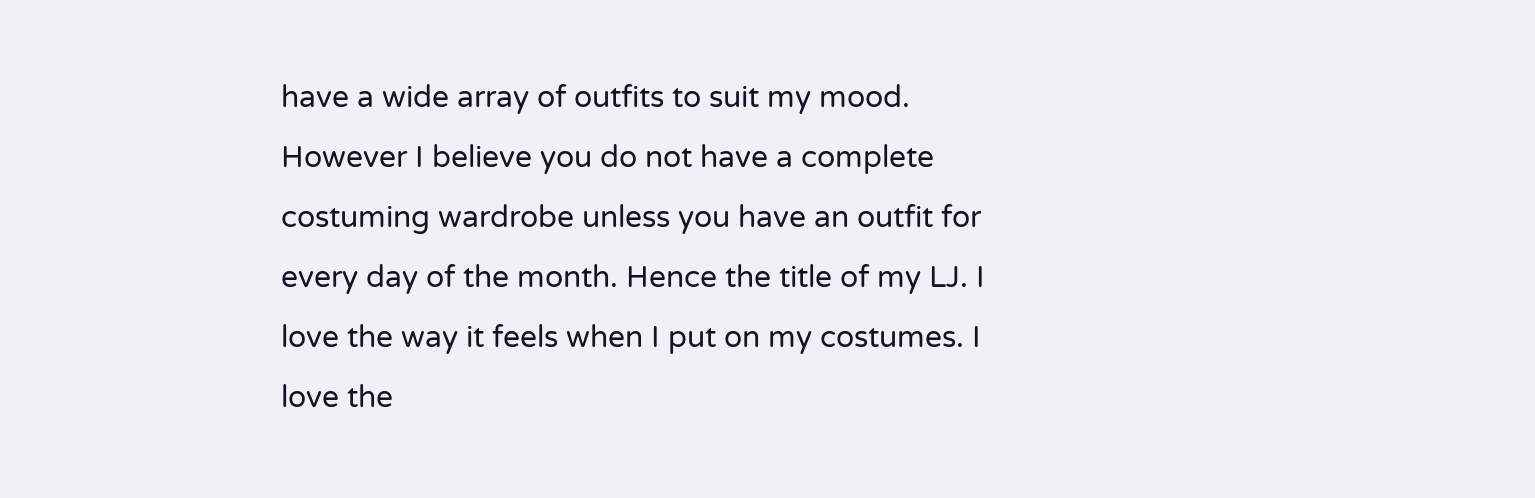have a wide array of outfits to suit my mood. However I believe you do not have a complete costuming wardrobe unless you have an outfit for every day of the month. Hence the title of my LJ. I love the way it feels when I put on my costumes. I love the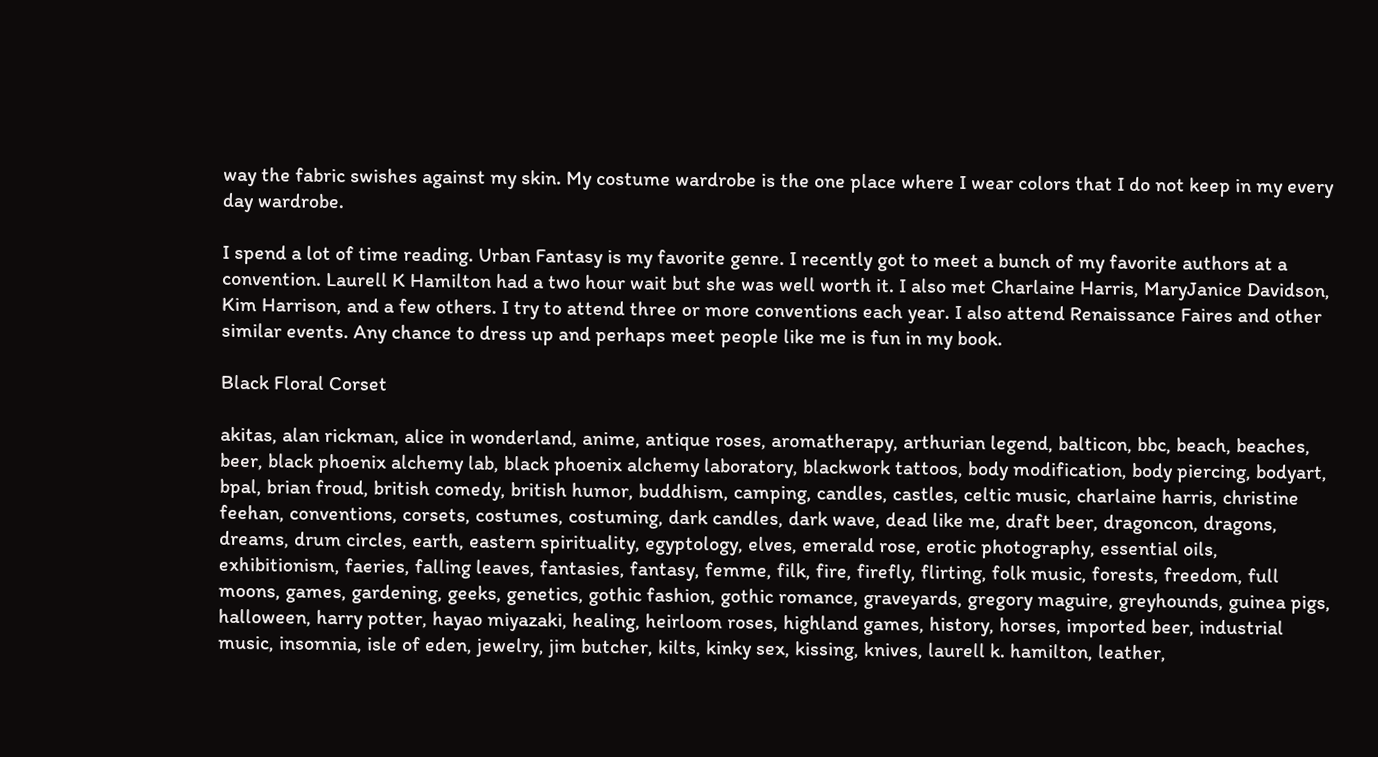way the fabric swishes against my skin. My costume wardrobe is the one place where I wear colors that I do not keep in my every day wardrobe.

I spend a lot of time reading. Urban Fantasy is my favorite genre. I recently got to meet a bunch of my favorite authors at a convention. Laurell K Hamilton had a two hour wait but she was well worth it. I also met Charlaine Harris, MaryJanice Davidson, Kim Harrison, and a few others. I try to attend three or more conventions each year. I also attend Renaissance Faires and other similar events. Any chance to dress up and perhaps meet people like me is fun in my book.

Black Floral Corset

akitas, alan rickman, alice in wonderland, anime, antique roses, aromatherapy, arthurian legend, balticon, bbc, beach, beaches, beer, black phoenix alchemy lab, black phoenix alchemy laboratory, blackwork tattoos, body modification, body piercing, bodyart, bpal, brian froud, british comedy, british humor, buddhism, camping, candles, castles, celtic music, charlaine harris, christine feehan, conventions, corsets, costumes, costuming, dark candles, dark wave, dead like me, draft beer, dragoncon, dragons, dreams, drum circles, earth, eastern spirituality, egyptology, elves, emerald rose, erotic photography, essential oils, exhibitionism, faeries, falling leaves, fantasies, fantasy, femme, filk, fire, firefly, flirting, folk music, forests, freedom, full moons, games, gardening, geeks, genetics, gothic fashion, gothic romance, graveyards, gregory maguire, greyhounds, guinea pigs, halloween, harry potter, hayao miyazaki, healing, heirloom roses, highland games, history, horses, imported beer, industrial music, insomnia, isle of eden, jewelry, jim butcher, kilts, kinky sex, kissing, knives, laurell k. hamilton, leather,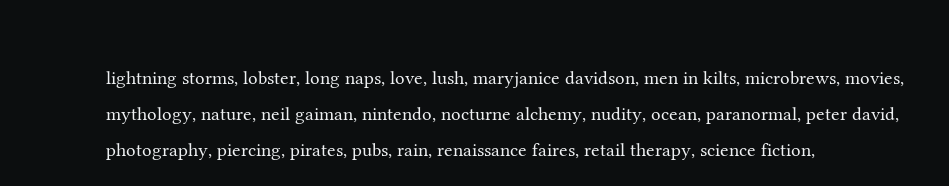lightning storms, lobster, long naps, love, lush, maryjanice davidson, men in kilts, microbrews, movies, mythology, nature, neil gaiman, nintendo, nocturne alchemy, nudity, ocean, paranormal, peter david, photography, piercing, pirates, pubs, rain, renaissance faires, retail therapy, science fiction,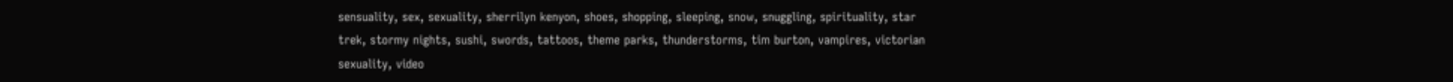sensuality, sex, sexuality, sherrilyn kenyon, shoes, shopping, sleeping, snow, snuggling, spirituality, star trek, stormy nights, sushi, swords, tattoos, theme parks, thunderstorms, tim burton, vampires, victorian sexuality, video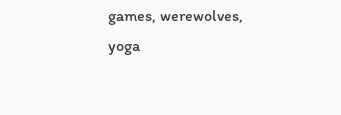games, werewolves, yoga